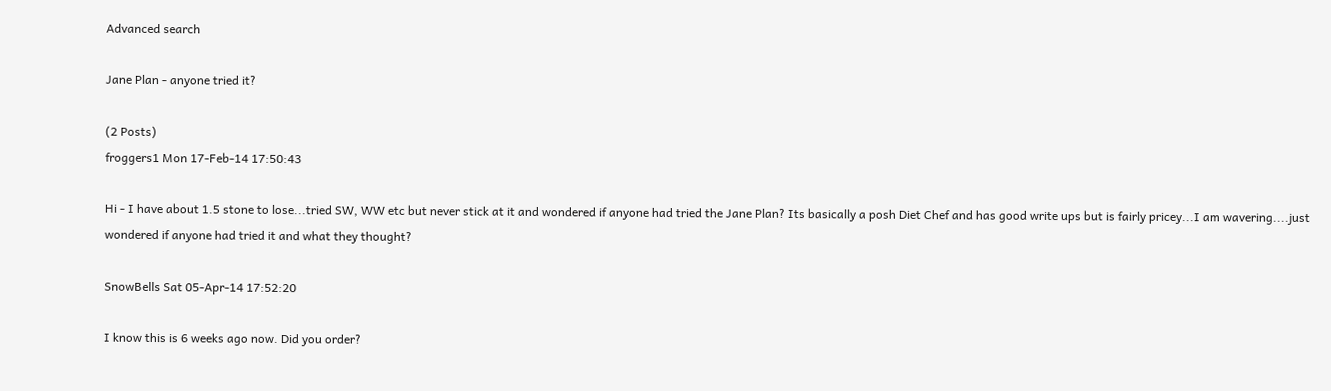Advanced search

Jane Plan - anyone tried it?

(2 Posts)
froggers1 Mon 17-Feb-14 17:50:43

Hi - I have about 1.5 stone to lose...tried SW, WW etc but never stick at it and wondered if anyone had tried the Jane Plan? Its basically a posh Diet Chef and has good write ups but is fairly pricey...I am wavering....just wondered if anyone had tried it and what they thought?

SnowBells Sat 05-Apr-14 17:52:20

I know this is 6 weeks ago now. Did you order?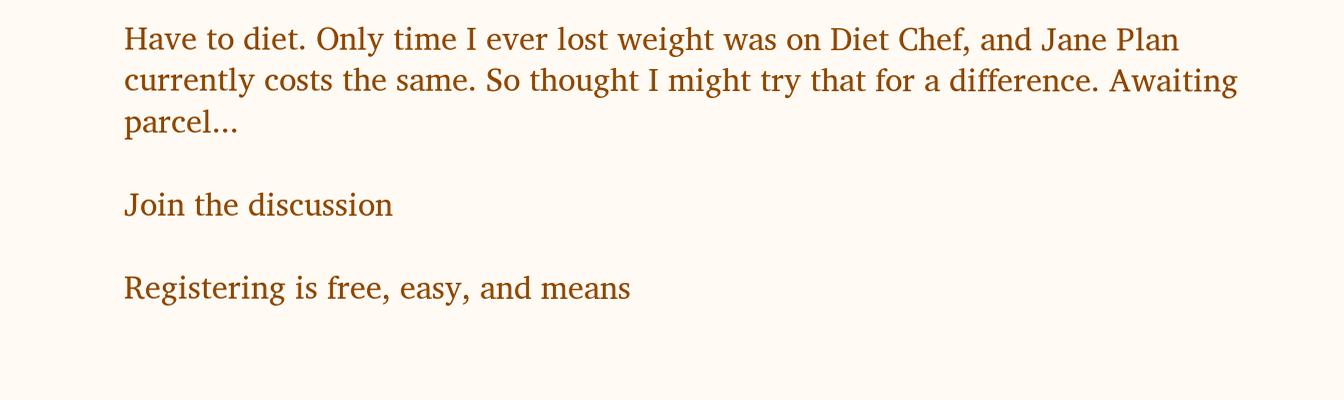Have to diet. Only time I ever lost weight was on Diet Chef, and Jane Plan currently costs the same. So thought I might try that for a difference. Awaiting parcel...

Join the discussion

Registering is free, easy, and means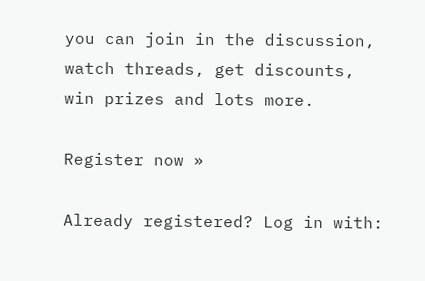you can join in the discussion, watch threads, get discounts, win prizes and lots more.

Register now »

Already registered? Log in with: